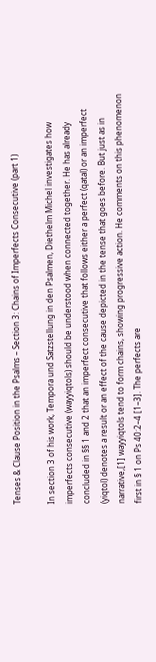Tenses & Clause Position in the Psalms – Section 3: Chains of Imperfects Consecutive (part 1)

In section 3 of his work, Tempora und Satzstellung in den Psalmen, Diethelm Michel investigates how imperfects consecutive (wayyiqtols) should be understood when connected together. He has already concluded in §§ 1 and 2 that an imperfect consecutive that follows either a perfect (qatal) or an imperfect (yiqtol) denotes a result or an effect of the cause depicted in the tense that goes before. But just as in narrative,[1] wayyiqtols tend to form chains, showing progressive action. He comments on this phenomenon first in § 1 on Ps 40:2–4 [1–3]. The perfects are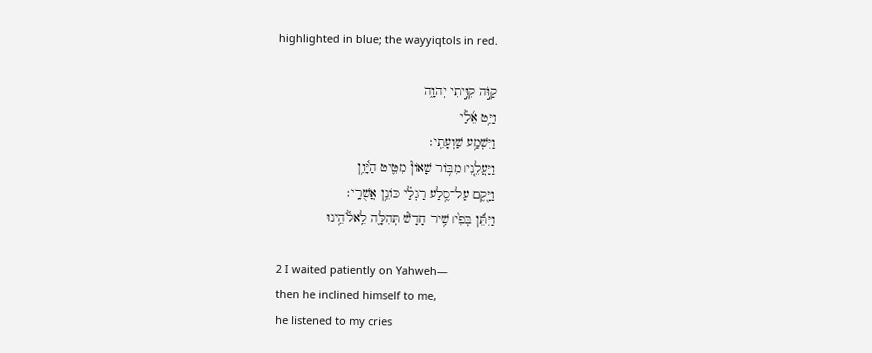highlighted in blue; the wayyiqtols in red.

קַוֹּ֣ה קִוִּ֣יתִי יְהוָ֑ה
וַיֵּ֥ט אֵ֜לַ֗י
וַיִּשְׁמַ֥ע שַׁוְעָתִֽי׃
וַיַּעֲלֵ֤נִי׀ מִבּ֥וֹר שָׁאוֹן֘ מִטִּ֪יט הַיָּ֫וֵ֥ן
וַיָּ֖קֶם עַל־סֶ֥לַע רַגְלַ֗י כּוֹנֵ֥ן אֲשֻׁרָֽי׃
וַיִּתֵּ֬ן בְּפִ֙י׀ שִׁ֥יר חָדָשׁ֘ תְּהִלָּ֪ה לֵֽאלֹ֫הֵ֥ינוּ

2 I waited patiently on Yahweh—
then he inclined himself to me,
he listened to my cries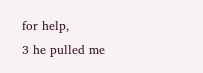for help,
3 he pulled me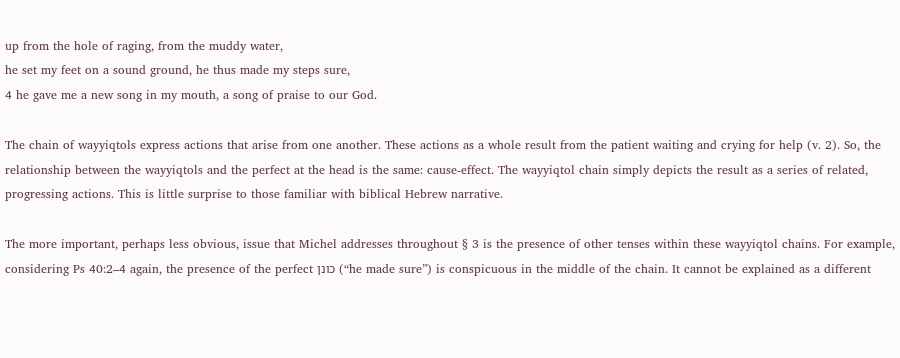up from the hole of raging, from the muddy water,
he set my feet on a sound ground, he thus made my steps sure,
4 he gave me a new song in my mouth, a song of praise to our God.

The chain of wayyiqtols express actions that arise from one another. These actions as a whole result from the patient waiting and crying for help (v. 2). So, the relationship between the wayyiqtols and the perfect at the head is the same: cause-effect. The wayyiqtol chain simply depicts the result as a series of related, progressing actions. This is little surprise to those familiar with biblical Hebrew narrative.

The more important, perhaps less obvious, issue that Michel addresses throughout § 3 is the presence of other tenses within these wayyiqtol chains. For example, considering Ps 40:2–4 again, the presence of the perfect כונן (“he made sure”) is conspicuous in the middle of the chain. It cannot be explained as a different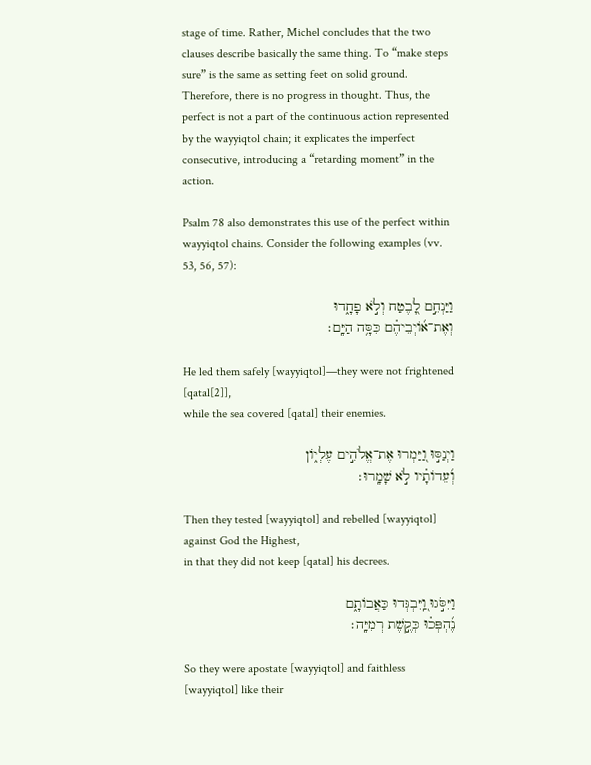stage of time. Rather, Michel concludes that the two clauses describe basically the same thing. To “make steps sure” is the same as setting feet on solid ground. Therefore, there is no progress in thought. Thus, the perfect is not a part of the continuous action represented by the wayyiqtol chain; it explicates the imperfect consecutive, introducing a “retarding moment” in the action.

Psalm 78 also demonstrates this use of the perfect within wayyiqtol chains. Consider the following examples (vv. 53, 56, 57):

וַיַּנְחֵ֣ם לָ֭בֶטַח וְלֹ֣א פָחָ֑דוּ
וְאֶת־א֜וֹיְבֵיהֶ֗ם כִּסָּ֥ה הַיָּֽם׃

He led them safely [wayyiqtol]—they were not frightened [qatal[2]],
while the sea covered [qatal] their enemies.

וַיְנַסּ֣וּ וַ֭יַּמְרוּ אֶת־אֱלֹהִ֣ים עֶלְי֑וֹן
וְ֜עֵדוֹתָ֗יו לֹ֣א שָׁמָֽרוּ׃

Then they tested [wayyiqtol] and rebelled [wayyiqtol] against God the Highest,
in that they did not keep [qatal] his decrees.

וַיִּסֹּ֣גוּ וַֽ֭יִּבְגְּדוּ כַּאֲבוֹתָ֑ם
נֶ֜הְפְּכ֗וּ כְּקֶ֣שֶׁת רְמִיָּֽה׃

So they were apostate [wayyiqtol] and faithless [wayyiqtol] like their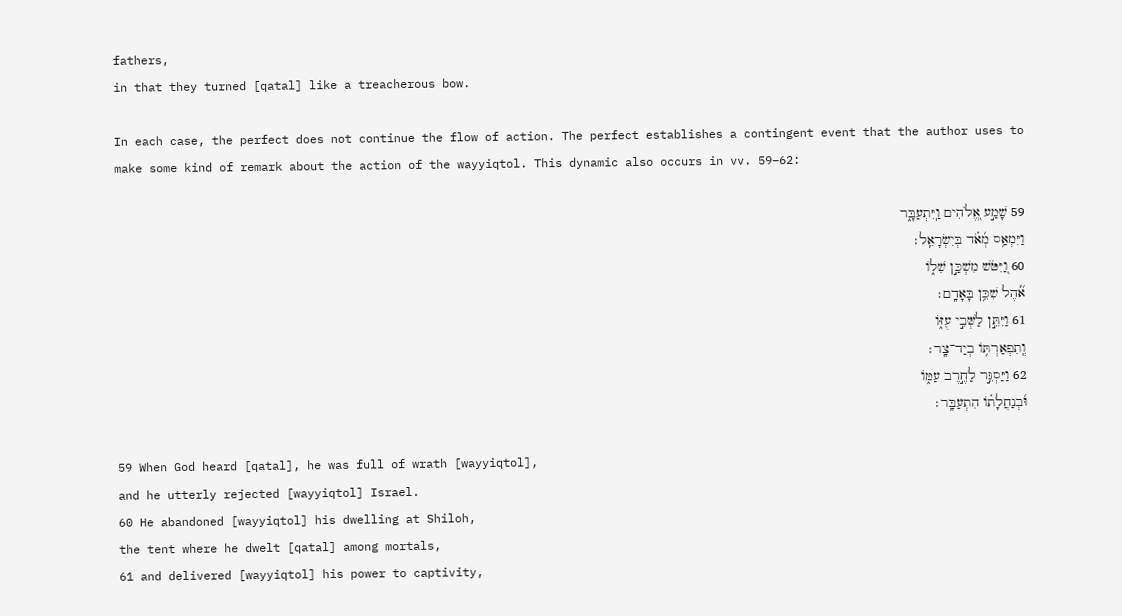fathers,
in that they turned [qatal] like a treacherous bow.

In each case, the perfect does not continue the flow of action. The perfect establishes a contingent event that the author uses to make some kind of remark about the action of the wayyiqtol. This dynamic also occurs in vv. 59–62:

59 שָׁמַ֣ע אֱ֭לֹהִים וַֽיִּתְעַבָּ֑ר
וַיִּמְאַ֥ס מְ֜אֹ֗ד בְּיִשְׂרָאֵֽל׃
60 וַ֭יִּטֹּשׁ מִשְׁכַּ֣ן שִׁל֑וֹ
אֹ֜֗הֶל שִׁכֵּ֥ן בָּאָדָֽם׃
61 וַיִּתֵּ֣ן לַשְּׁבִ֣י עֻזּ֑וֹ
וְֽתִפְאַרְתּ֥וֹ בְיַד־צָֽר׃
62 וַיַּסְגֵּ֣ר לַחֶ֣רֶב עַמּ֑וֹ
וּ֜בְנַחֲלָת֗וֹ הִתְעַבָּֽר׃

59 When God heard [qatal], he was full of wrath [wayyiqtol],
and he utterly rejected [wayyiqtol] Israel.
60 He abandoned [wayyiqtol] his dwelling at Shiloh,
the tent where he dwelt [qatal] among mortals,
61 and delivered [wayyiqtol] his power to captivity,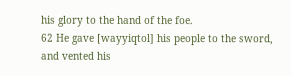his glory to the hand of the foe.
62 He gave [wayyiqtol] his people to the sword,
and vented his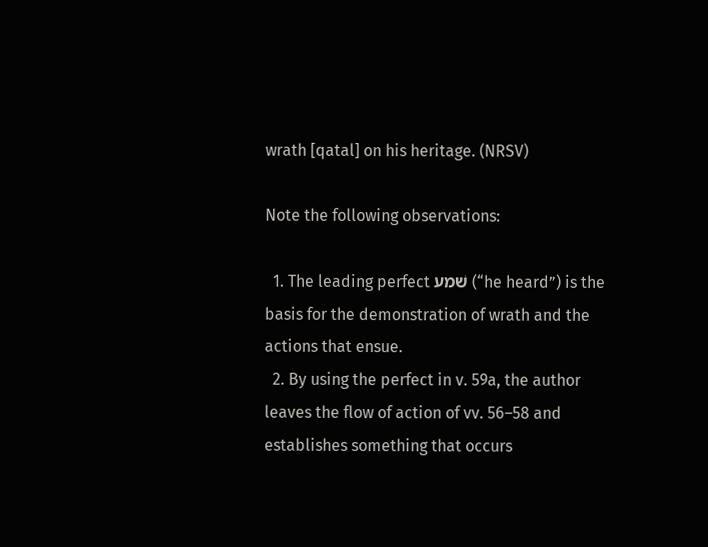wrath [qatal] on his heritage. (NRSV)

Note the following observations:

  1. The leading perfect שׁמע (“he heard”) is the basis for the demonstration of wrath and the actions that ensue.
  2. By using the perfect in v. 59a, the author leaves the flow of action of vv. 56–58 and establishes something that occurs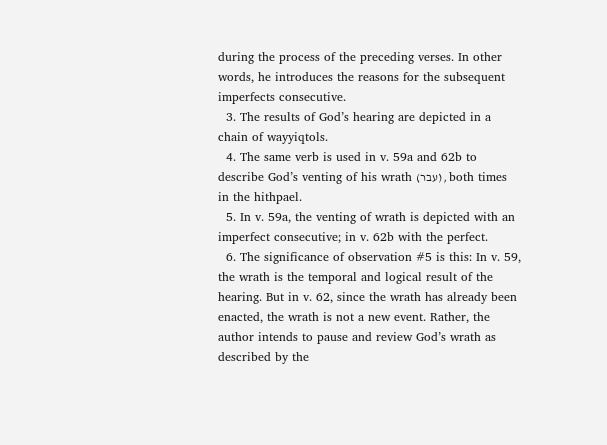during the process of the preceding verses. In other words, he introduces the reasons for the subsequent imperfects consecutive.
  3. The results of God’s hearing are depicted in a chain of wayyiqtols.
  4. The same verb is used in v. 59a and 62b to describe God’s venting of his wrath (עבר), both times in the hithpael.
  5. In v. 59a, the venting of wrath is depicted with an imperfect consecutive; in v. 62b with the perfect.
  6. The significance of observation #5 is this: In v. 59, the wrath is the temporal and logical result of the hearing. But in v. 62, since the wrath has already been enacted, the wrath is not a new event. Rather, the author intends to pause and review God’s wrath as described by the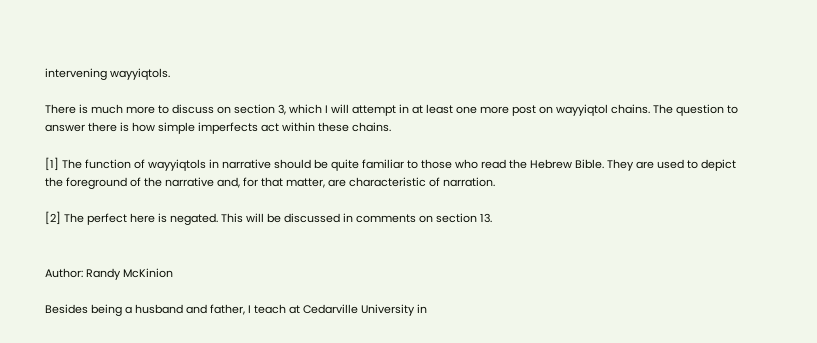intervening wayyiqtols.

There is much more to discuss on section 3, which I will attempt in at least one more post on wayyiqtol chains. The question to answer there is how simple imperfects act within these chains.

[1] The function of wayyiqtols in narrative should be quite familiar to those who read the Hebrew Bible. They are used to depict the foreground of the narrative and, for that matter, are characteristic of narration.

[2] The perfect here is negated. This will be discussed in comments on section 13.


Author: Randy McKinion

Besides being a husband and father, I teach at Cedarville University in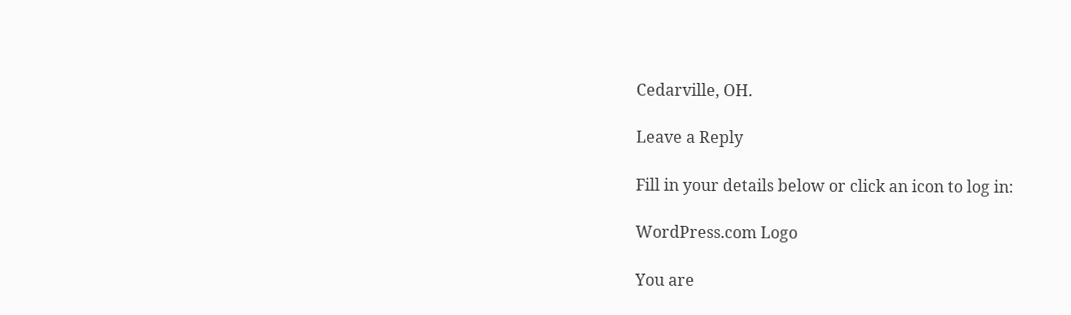Cedarville, OH.

Leave a Reply

Fill in your details below or click an icon to log in:

WordPress.com Logo

You are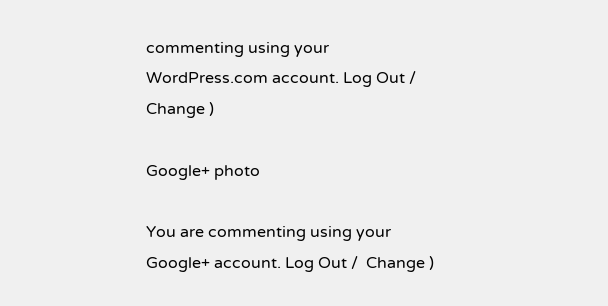commenting using your WordPress.com account. Log Out /  Change )

Google+ photo

You are commenting using your Google+ account. Log Out /  Change )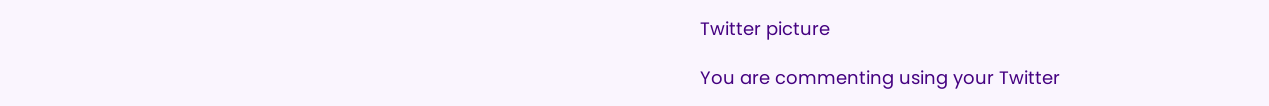Twitter picture

You are commenting using your Twitter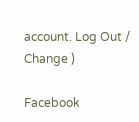account. Log Out /  Change )

Facebook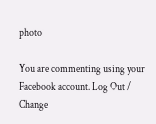photo

You are commenting using your Facebook account. Log Out /  Change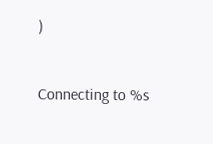)


Connecting to %s